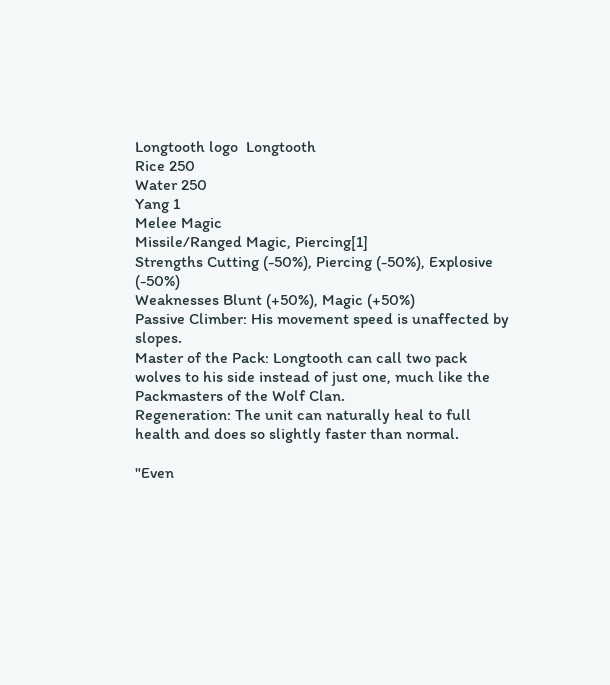Longtooth logo  Longtooth
Rice 250
Water 250
Yang 1
Melee Magic
Missile/Ranged Magic, Piercing[1]
Strengths Cutting (-50%), Piercing (-50%), Explosive (-50%)
Weaknesses Blunt (+50%), Magic (+50%)
Passive Climber: His movement speed is unaffected by slopes.
Master of the Pack: Longtooth can call two pack wolves to his side instead of just one, much like the Packmasters of the Wolf Clan.
Regeneration: The unit can naturally heal to full health and does so slightly faster than normal.

"Even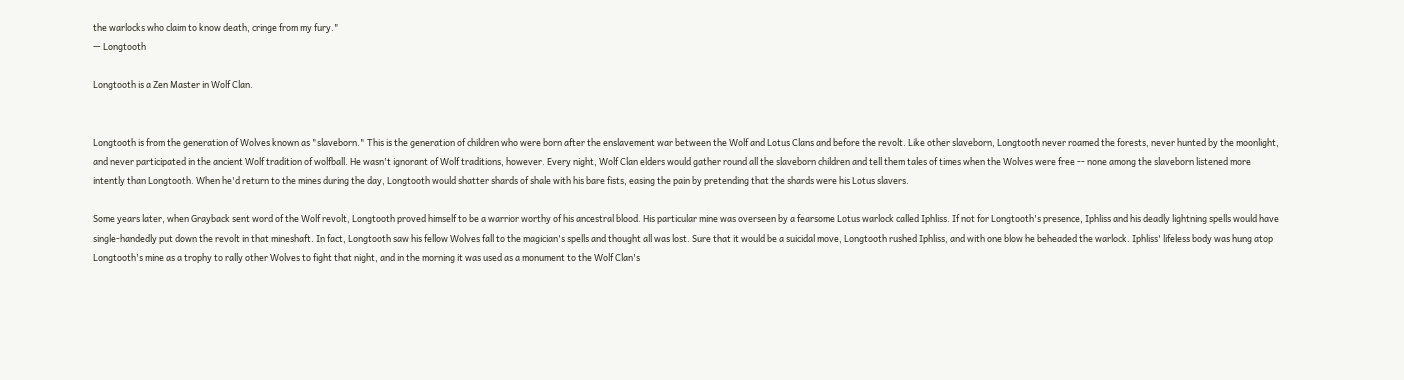the warlocks who claim to know death, cringe from my fury."
— Longtooth

Longtooth is a Zen Master in Wolf Clan.


Longtooth is from the generation of Wolves known as "slaveborn." This is the generation of children who were born after the enslavement war between the Wolf and Lotus Clans and before the revolt. Like other slaveborn, Longtooth never roamed the forests, never hunted by the moonlight, and never participated in the ancient Wolf tradition of wolfball. He wasn't ignorant of Wolf traditions, however. Every night, Wolf Clan elders would gather round all the slaveborn children and tell them tales of times when the Wolves were free -- none among the slaveborn listened more intently than Longtooth. When he'd return to the mines during the day, Longtooth would shatter shards of shale with his bare fists, easing the pain by pretending that the shards were his Lotus slavers.

Some years later, when Grayback sent word of the Wolf revolt, Longtooth proved himself to be a warrior worthy of his ancestral blood. His particular mine was overseen by a fearsome Lotus warlock called Iphliss. If not for Longtooth's presence, Iphliss and his deadly lightning spells would have single-handedly put down the revolt in that mineshaft. In fact, Longtooth saw his fellow Wolves fall to the magician's spells and thought all was lost. Sure that it would be a suicidal move, Longtooth rushed Iphliss, and with one blow he beheaded the warlock. Iphliss' lifeless body was hung atop Longtooth's mine as a trophy to rally other Wolves to fight that night, and in the morning it was used as a monument to the Wolf Clan's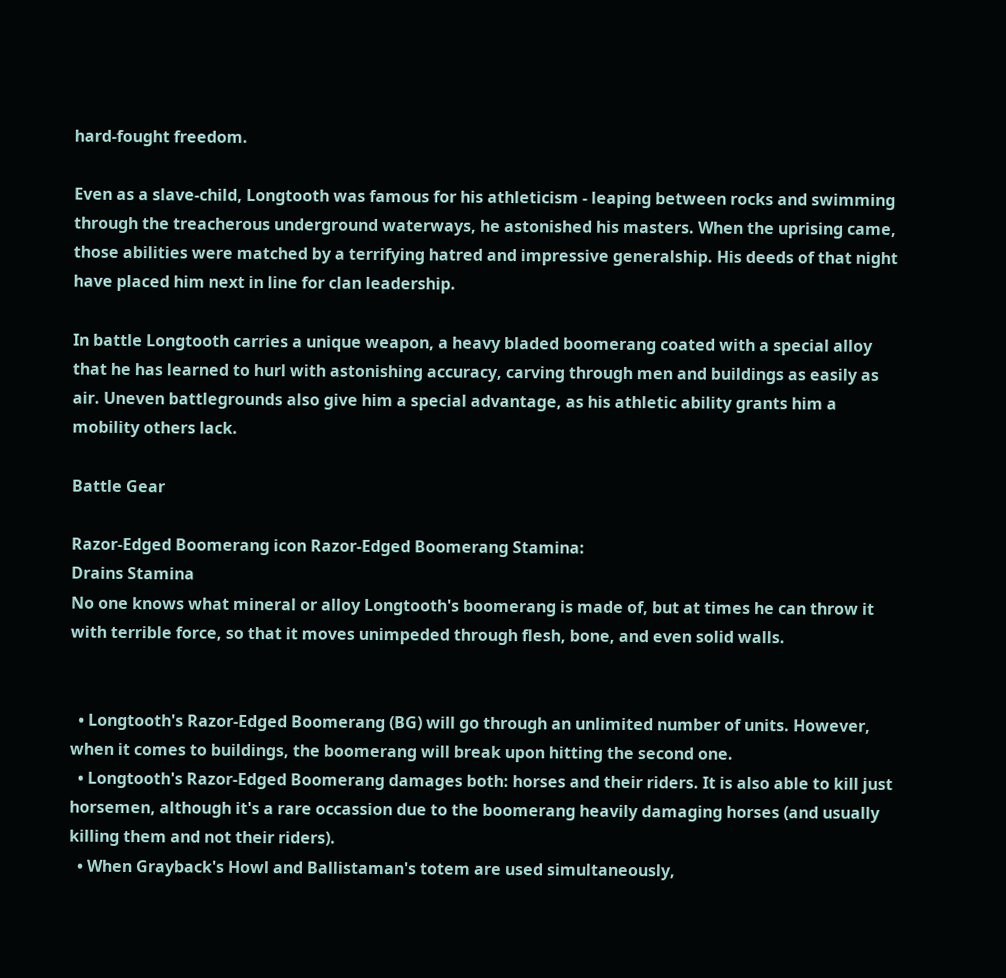hard-fought freedom.

Even as a slave-child, Longtooth was famous for his athleticism - leaping between rocks and swimming through the treacherous underground waterways, he astonished his masters. When the uprising came, those abilities were matched by a terrifying hatred and impressive generalship. His deeds of that night have placed him next in line for clan leadership.

In battle Longtooth carries a unique weapon, a heavy bladed boomerang coated with a special alloy that he has learned to hurl with astonishing accuracy, carving through men and buildings as easily as air. Uneven battlegrounds also give him a special advantage, as his athletic ability grants him a mobility others lack.

Battle Gear

Razor-Edged Boomerang icon Razor-Edged Boomerang Stamina:
Drains Stamina
No one knows what mineral or alloy Longtooth's boomerang is made of, but at times he can throw it with terrible force, so that it moves unimpeded through flesh, bone, and even solid walls.


  • Longtooth's Razor-Edged Boomerang (BG) will go through an unlimited number of units. However, when it comes to buildings, the boomerang will break upon hitting the second one.
  • Longtooth's Razor-Edged Boomerang damages both: horses and their riders. It is also able to kill just horsemen, although it's a rare occassion due to the boomerang heavily damaging horses (and usually killing them and not their riders).
  • When Grayback's Howl and Ballistaman's totem are used simultaneously,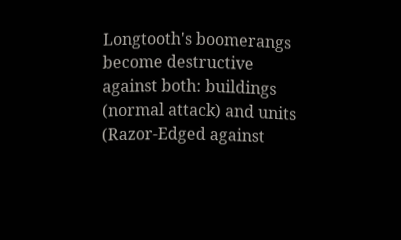Longtooth's boomerangs become destructive against both: buildings (normal attack) and units (Razor-Edged against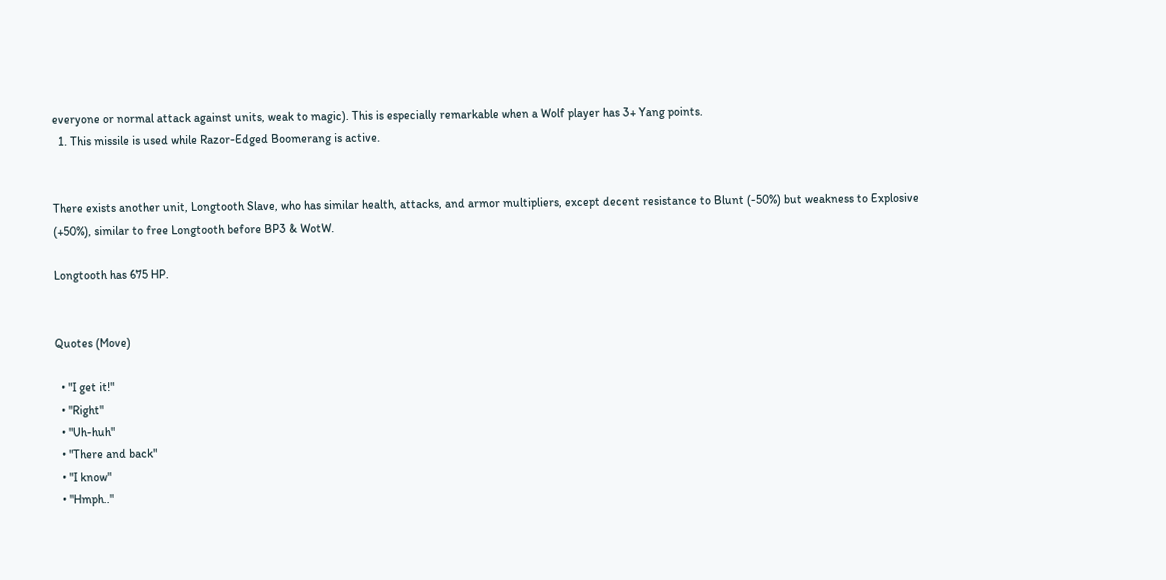everyone or normal attack against units, weak to magic). This is especially remarkable when a Wolf player has 3+ Yang points.
  1. This missile is used while Razor-Edged Boomerang is active.


There exists another unit, Longtooth Slave, who has similar health, attacks, and armor multipliers, except decent resistance to Blunt (-50%) but weakness to Explosive (+50%), similar to free Longtooth before BP3 & WotW.

Longtooth has 675 HP.


Quotes (Move)

  • "I get it!"
  • "Right"
  • "Uh-huh"
  • "There and back"
  • "I know"
  • "Hmph.."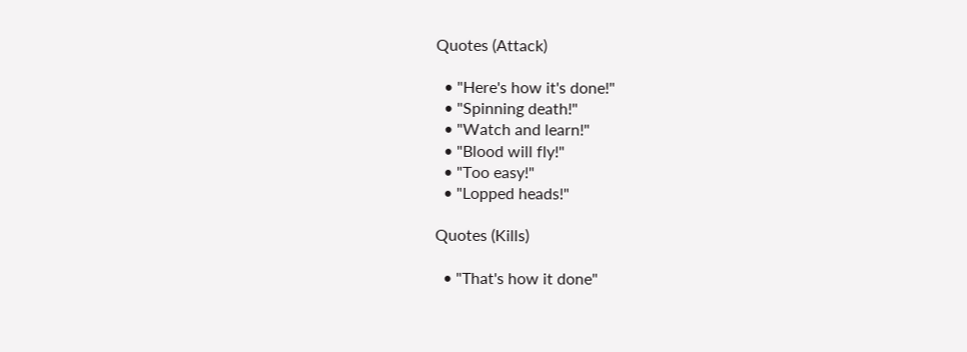Quotes (Attack)

  • "Here's how it's done!"
  • "Spinning death!"
  • "Watch and learn!"
  • "Blood will fly!"
  • "Too easy!"
  • "Lopped heads!"

Quotes (Kills)

  • "That's how it done"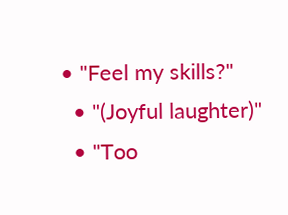• "Feel my skills?"
  • "(Joyful laughter)"
  • "Too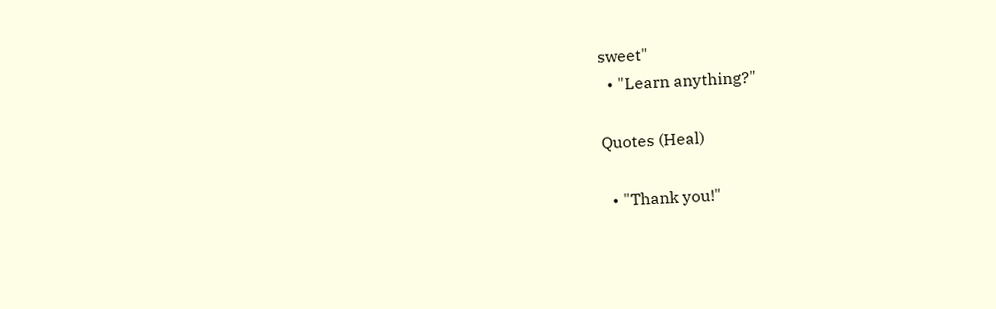sweet"
  • "Learn anything?"

Quotes (Heal)

  • "Thank you!"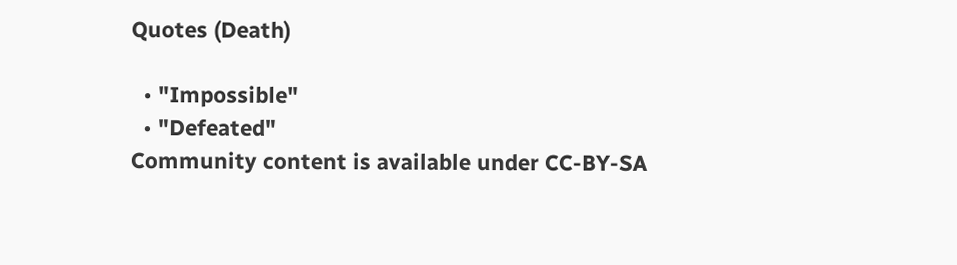Quotes (Death)

  • "Impossible"
  • "Defeated"
Community content is available under CC-BY-SA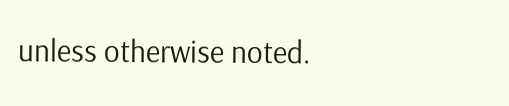unless otherwise noted.